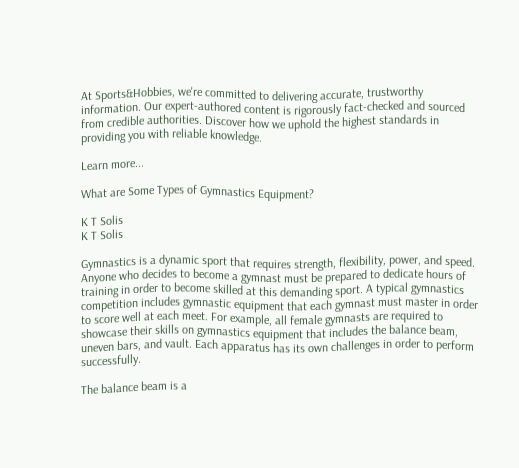At Sports&Hobbies, we're committed to delivering accurate, trustworthy information. Our expert-authored content is rigorously fact-checked and sourced from credible authorities. Discover how we uphold the highest standards in providing you with reliable knowledge.

Learn more...

What are Some Types of Gymnastics Equipment?

K T Solis
K T Solis

Gymnastics is a dynamic sport that requires strength, flexibility, power, and speed. Anyone who decides to become a gymnast must be prepared to dedicate hours of training in order to become skilled at this demanding sport. A typical gymnastics competition includes gymnastic equipment that each gymnast must master in order to score well at each meet. For example, all female gymnasts are required to showcase their skills on gymnastics equipment that includes the balance beam, uneven bars, and vault. Each apparatus has its own challenges in order to perform successfully.

The balance beam is a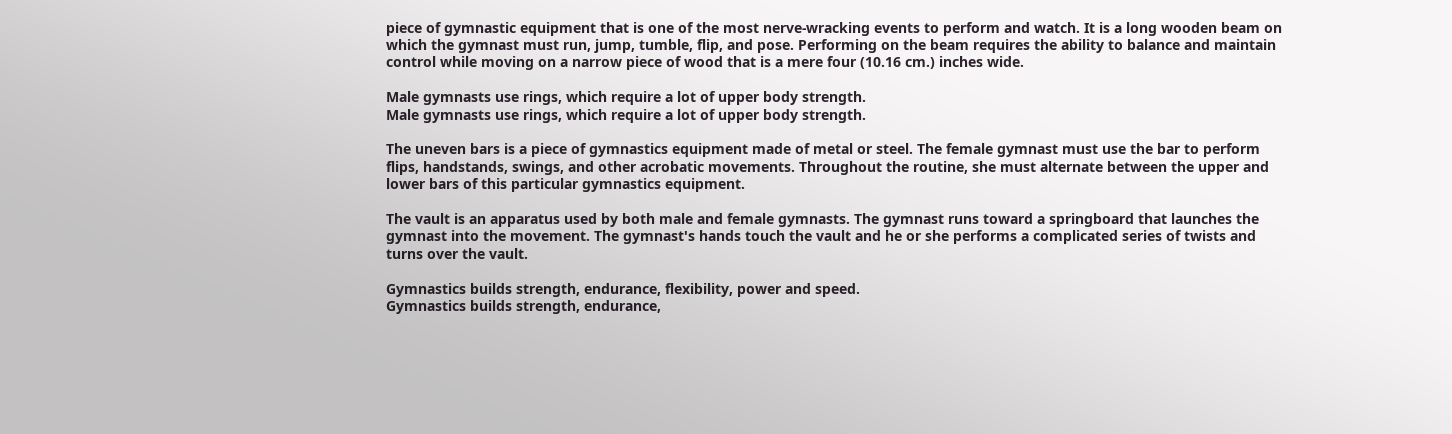piece of gymnastic equipment that is one of the most nerve-wracking events to perform and watch. It is a long wooden beam on which the gymnast must run, jump, tumble, flip, and pose. Performing on the beam requires the ability to balance and maintain control while moving on a narrow piece of wood that is a mere four (10.16 cm.) inches wide.

Male gymnasts use rings, which require a lot of upper body strength.
Male gymnasts use rings, which require a lot of upper body strength.

The uneven bars is a piece of gymnastics equipment made of metal or steel. The female gymnast must use the bar to perform flips, handstands, swings, and other acrobatic movements. Throughout the routine, she must alternate between the upper and lower bars of this particular gymnastics equipment.

The vault is an apparatus used by both male and female gymnasts. The gymnast runs toward a springboard that launches the gymnast into the movement. The gymnast's hands touch the vault and he or she performs a complicated series of twists and turns over the vault.

Gymnastics builds strength, endurance, flexibility, power and speed.
Gymnastics builds strength, endurance,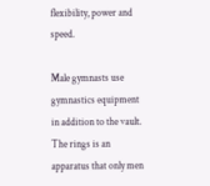flexibility, power and speed.

Male gymnasts use gymnastics equipment in addition to the vault. The rings is an apparatus that only men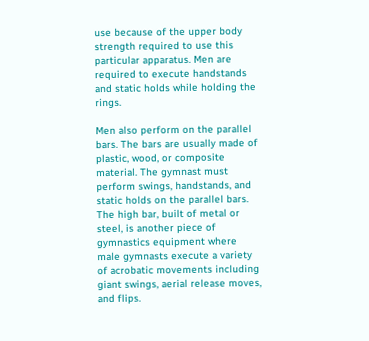use because of the upper body strength required to use this particular apparatus. Men are required to execute handstands and static holds while holding the rings.

Men also perform on the parallel bars. The bars are usually made of plastic, wood, or composite material. The gymnast must perform swings, handstands, and static holds on the parallel bars. The high bar, built of metal or steel, is another piece of gymnastics equipment where male gymnasts execute a variety of acrobatic movements including giant swings, aerial release moves, and flips.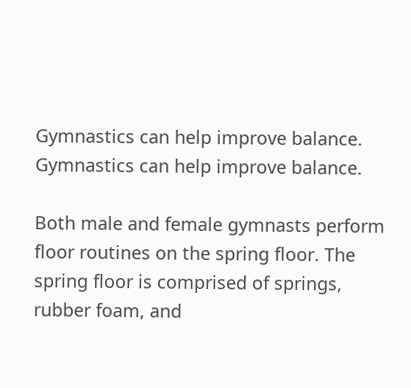Gymnastics can help improve balance.
Gymnastics can help improve balance.

Both male and female gymnasts perform floor routines on the spring floor. The spring floor is comprised of springs, rubber foam, and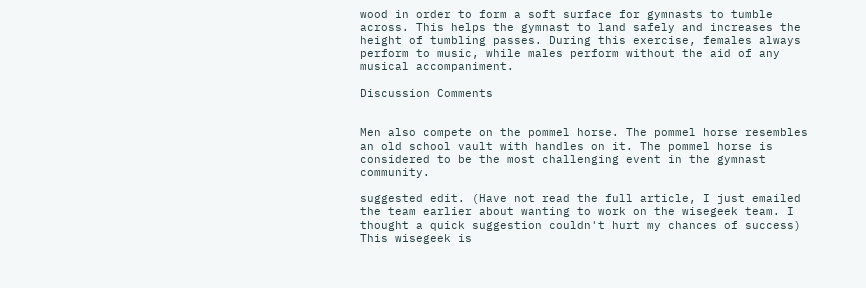wood in order to form a soft surface for gymnasts to tumble across. This helps the gymnast to land safely and increases the height of tumbling passes. During this exercise, females always perform to music, while males perform without the aid of any musical accompaniment.

Discussion Comments


Men also compete on the pommel horse. The pommel horse resembles an old school vault with handles on it. The pommel horse is considered to be the most challenging event in the gymnast community.

suggested edit. (Have not read the full article, I just emailed the team earlier about wanting to work on the wisegeek team. I thought a quick suggestion couldn't hurt my chances of success) This wisegeek is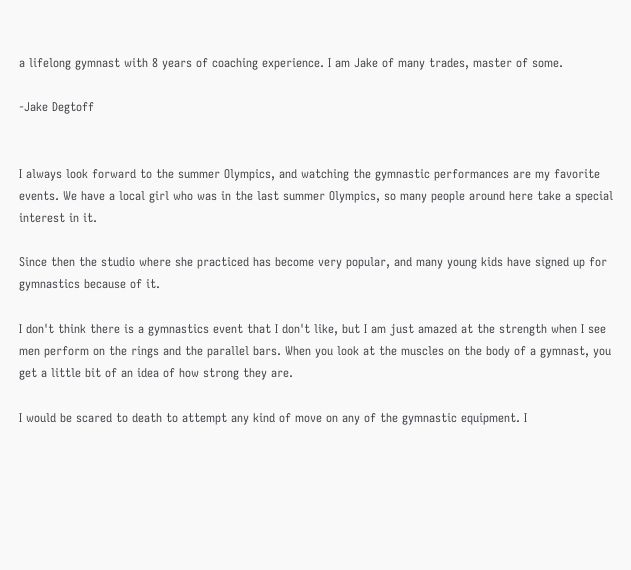a lifelong gymnast with 8 years of coaching experience. I am Jake of many trades, master of some.

-Jake Degtoff


I always look forward to the summer Olympics, and watching the gymnastic performances are my favorite events. We have a local girl who was in the last summer Olympics, so many people around here take a special interest in it.

Since then the studio where she practiced has become very popular, and many young kids have signed up for gymnastics because of it.

I don't think there is a gymnastics event that I don't like, but I am just amazed at the strength when I see men perform on the rings and the parallel bars. When you look at the muscles on the body of a gymnast, you get a little bit of an idea of how strong they are.

I would be scared to death to attempt any kind of move on any of the gymnastic equipment. I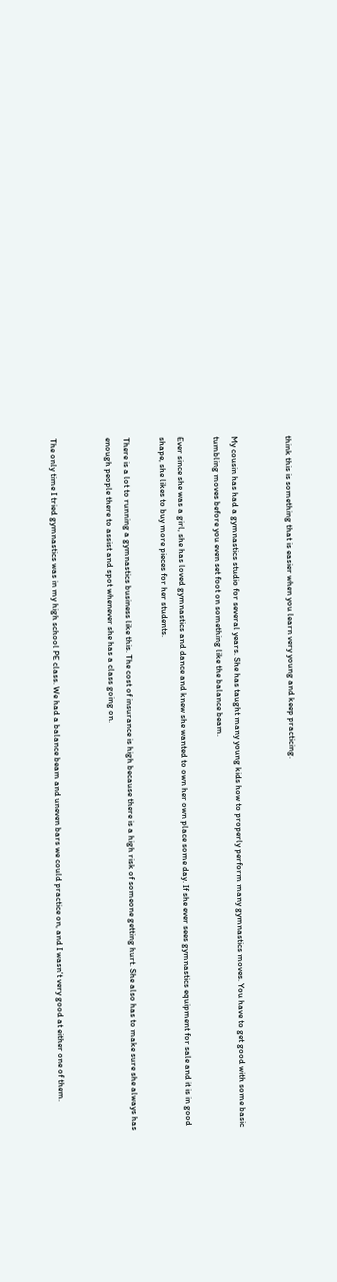think this is something that is easier when you learn very young and keep practicing.


My cousin has had a gymnastics studio for several years. She has taught many young kids how to properly perform many gymnastics moves. You have to get good with some basic tumbling moves before you even set foot on something like the balance beam.

Ever since she was a girl, she has loved gymnastics and dance and knew she wanted to own her own place some day. If she ever sees gymnastics equipment for sale and it is in good shape, she likes to buy more pieces for her students.

There is a lot to running a gymnastics business like this. The cost of insurance is high because there is a high risk of someone getting hurt. She also has to make sure she always has enough people there to assist and spot whenever she has a class going on.


The only time I tried gymnastics was in my high school PE class. We had a balance beam and uneven bars we could practice on, and I wasn't very good at either one of them.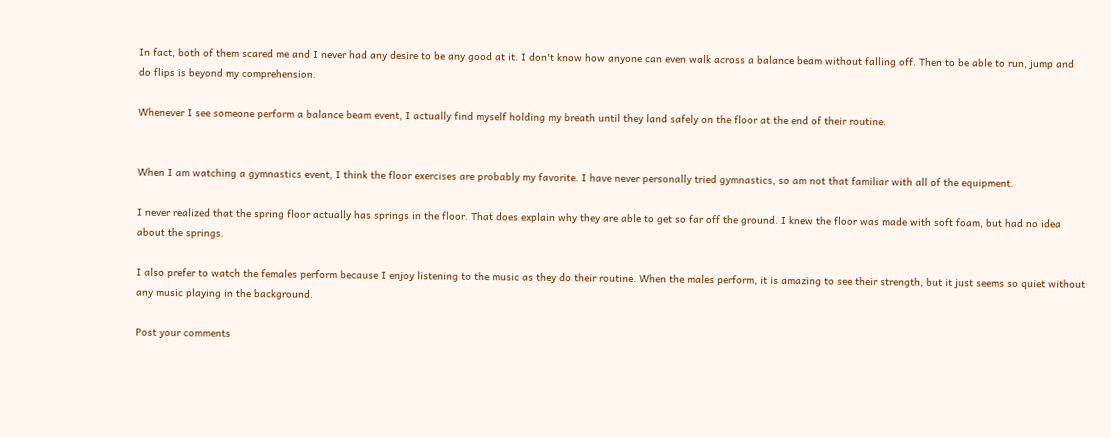In fact, both of them scared me and I never had any desire to be any good at it. I don't know how anyone can even walk across a balance beam without falling off. Then to be able to run, jump and do flips is beyond my comprehension.

Whenever I see someone perform a balance beam event, I actually find myself holding my breath until they land safely on the floor at the end of their routine.


When I am watching a gymnastics event, I think the floor exercises are probably my favorite. I have never personally tried gymnastics, so am not that familiar with all of the equipment.

I never realized that the spring floor actually has springs in the floor. That does explain why they are able to get so far off the ground. I knew the floor was made with soft foam, but had no idea about the springs.

I also prefer to watch the females perform because I enjoy listening to the music as they do their routine. When the males perform, it is amazing to see their strength, but it just seems so quiet without any music playing in the background.

Post your comments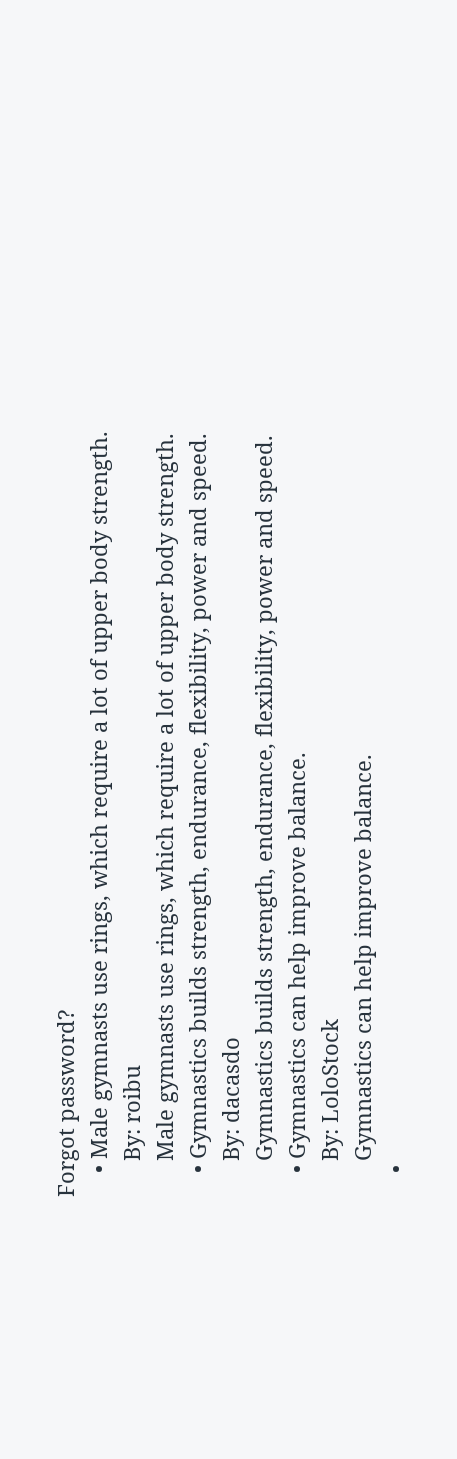Forgot password?
    • Male gymnasts use rings, which require a lot of upper body strength.
      By: roibu
      Male gymnasts use rings, which require a lot of upper body strength.
    • Gymnastics builds strength, endurance, flexibility, power and speed.
      By: dacasdo
      Gymnastics builds strength, endurance, flexibility, power and speed.
    • Gymnastics can help improve balance.
      By: LoloStock
      Gymnastics can help improve balance.
    •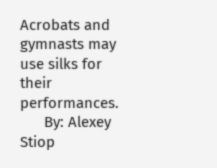Acrobats and gymnasts may use silks for their performances.
      By: Alexey Stiop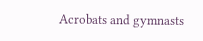Acrobats and gymnasts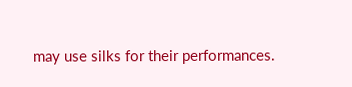may use silks for their performances.